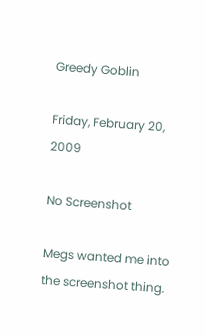Greedy Goblin

Friday, February 20, 2009

No Screenshot

Megs wanted me into the screenshot thing.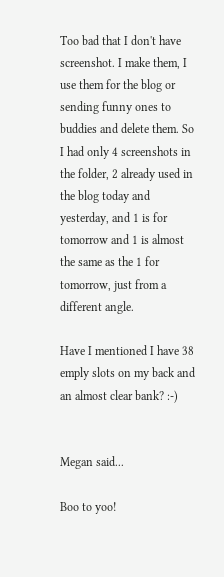Too bad that I don't have screenshot. I make them, I use them for the blog or sending funny ones to buddies and delete them. So I had only 4 screenshots in the folder, 2 already used in the blog today and yesterday, and 1 is for tomorrow and 1 is almost the same as the 1 for tomorrow, just from a different angle.

Have I mentioned I have 38 emply slots on my back and an almost clear bank? :-)


Megan said...

Boo to yoo!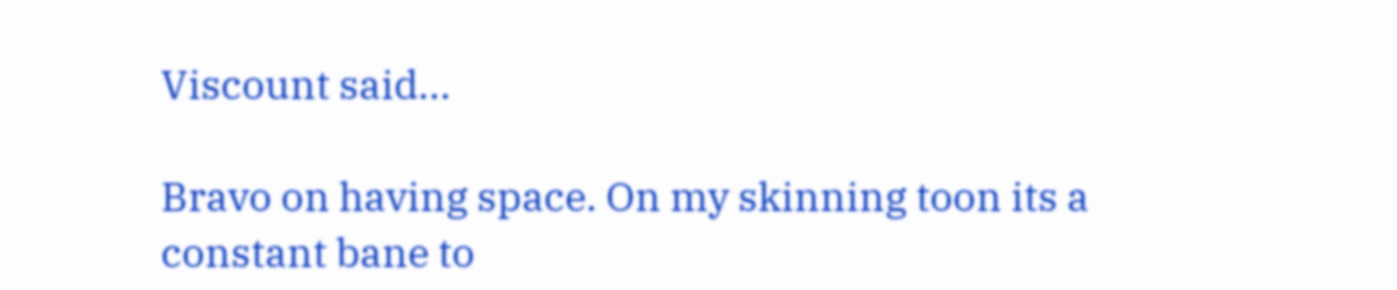Viscount said...

Bravo on having space. On my skinning toon its a constant bane to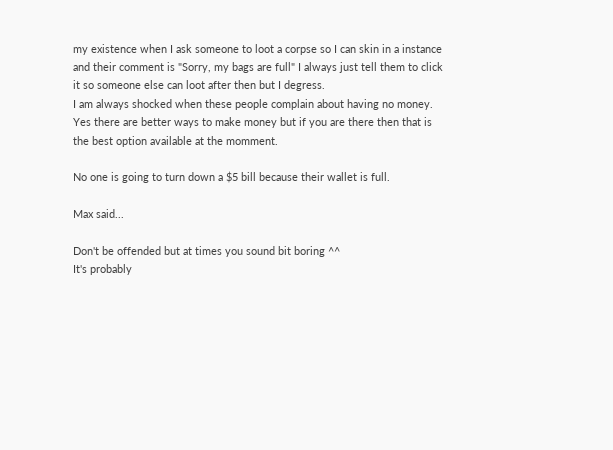my existence when I ask someone to loot a corpse so I can skin in a instance and their comment is "Sorry, my bags are full" I always just tell them to click it so someone else can loot after then but I degress.
I am always shocked when these people complain about having no money. Yes there are better ways to make money but if you are there then that is the best option available at the momment.

No one is going to turn down a $5 bill because their wallet is full.

Max said...

Don't be offended but at times you sound bit boring ^^
It's probably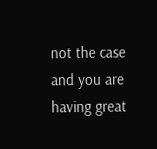not the case and you are having great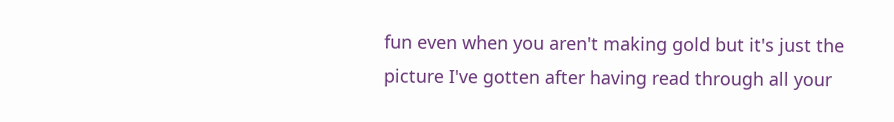fun even when you aren't making gold but it's just the picture I've gotten after having read through all your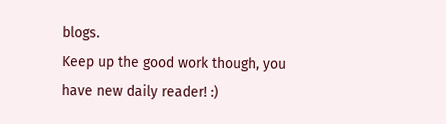blogs.
Keep up the good work though, you have new daily reader! :)